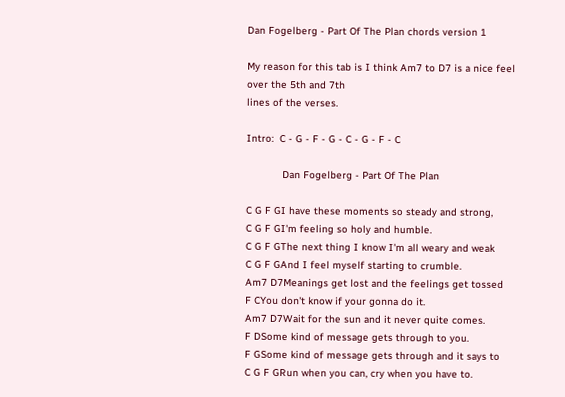Dan Fogelberg - Part Of The Plan chords version 1

My reason for this tab is I think Am7 to D7 is a nice feel over the 5th and 7th
lines of the verses.

Intro:  C - G - F - G - C - G - F - C

            Dan Fogelberg - Part Of The Plan

C G F GI have these moments so steady and strong,
C G F GI'm feeling so holy and humble.
C G F GThe next thing I know I'm all weary and weak
C G F GAnd I feel myself starting to crumble.
Am7 D7Meanings get lost and the feelings get tossed
F CYou don't know if your gonna do it.
Am7 D7Wait for the sun and it never quite comes.
F DSome kind of message gets through to you.
F GSome kind of message gets through and it says to
C G F GRun when you can, cry when you have to.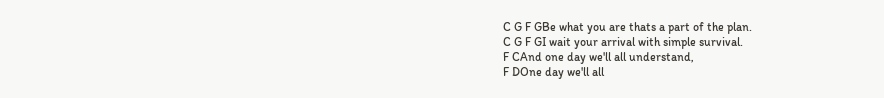C G F GBe what you are thats a part of the plan.
C G F GI wait your arrival with simple survival.
F CAnd one day we'll all understand,
F DOne day we'll all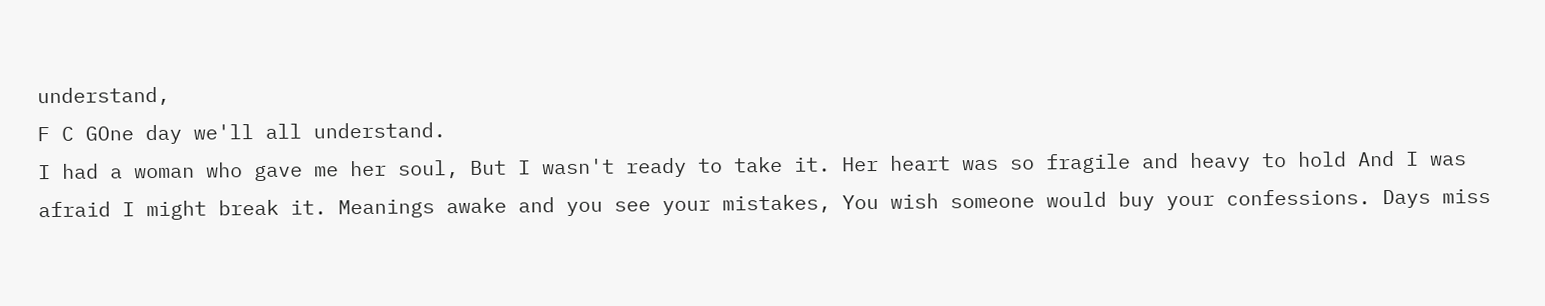understand,
F C GOne day we'll all understand.
I had a woman who gave me her soul, But I wasn't ready to take it. Her heart was so fragile and heavy to hold And I was afraid I might break it. Meanings awake and you see your mistakes, You wish someone would buy your confessions. Days miss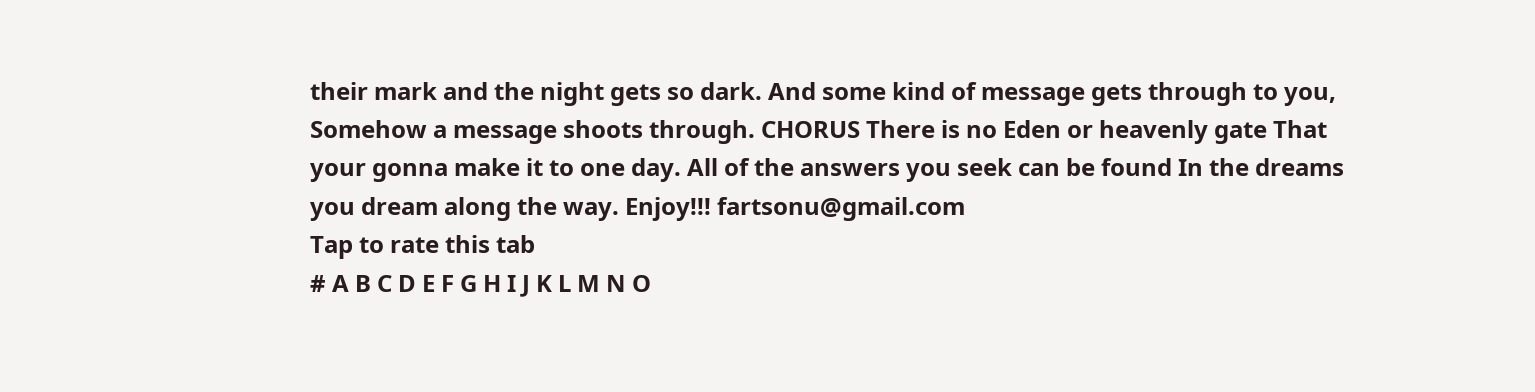their mark and the night gets so dark. And some kind of message gets through to you, Somehow a message shoots through. CHORUS There is no Eden or heavenly gate That your gonna make it to one day. All of the answers you seek can be found In the dreams you dream along the way. Enjoy!!! fartsonu@gmail.com
Tap to rate this tab
# A B C D E F G H I J K L M N O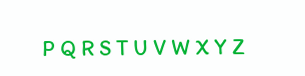P Q R S T U V W X Y Z